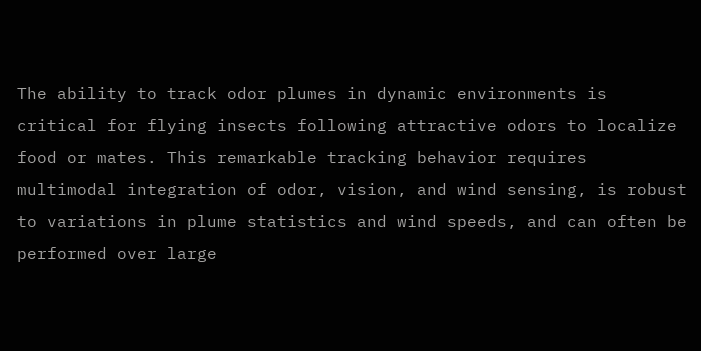The ability to track odor plumes in dynamic environments is critical for flying insects following attractive odors to localize food or mates. This remarkable tracking behavior requires multimodal integration of odor, vision, and wind sensing, is robust to variations in plume statistics and wind speeds, and can often be performed over large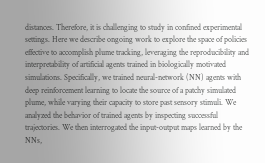distances. Therefore, it is challenging to study in confined experimental settings. Here we describe ongoing work to explore the space of policies effective to accomplish plume tracking, leveraging the reproducibility and interpretability of artificial agents trained in biologically motivated simulations. Specifically, we trained neural-network (NN) agents with deep reinforcement learning to locate the source of a patchy simulated plume, while varying their capacity to store past sensory stimuli. We analyzed the behavior of trained agents by inspecting successful trajectories. We then interrogated the input-output maps learned by the NNs,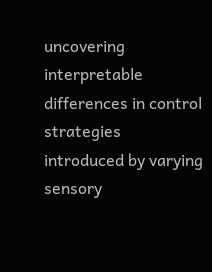uncovering interpretable differences in control strategies introduced by varying sensory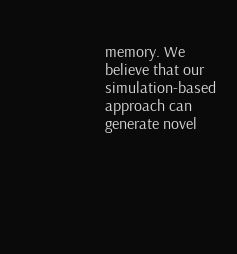memory. We believe that our simulation-based approach can generate novel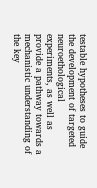testable hypotheses to guide the development of targeted neuroethological experiments, as well as provide a pathway towards a mechanistic understanding of the key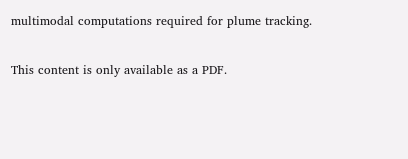multimodal computations required for plume tracking.

This content is only available as a PDF.